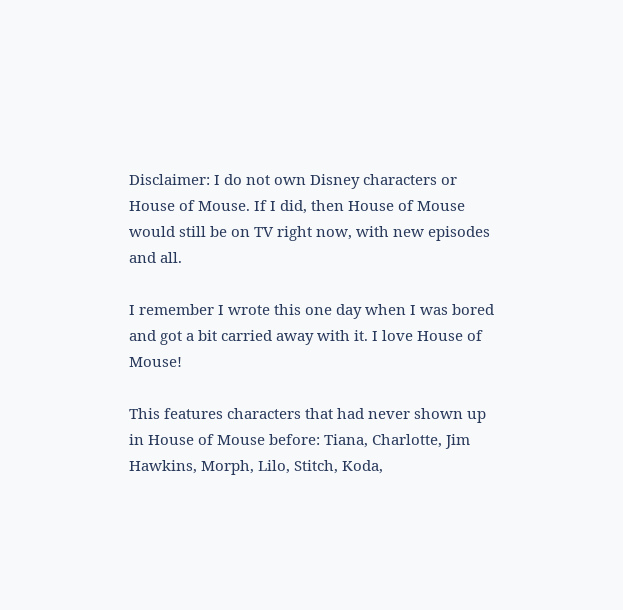Disclaimer: I do not own Disney characters or House of Mouse. If I did, then House of Mouse would still be on TV right now, with new episodes and all.

I remember I wrote this one day when I was bored and got a bit carried away with it. I love House of Mouse!

This features characters that had never shown up in House of Mouse before: Tiana, Charlotte, Jim Hawkins, Morph, Lilo, Stitch, Koda,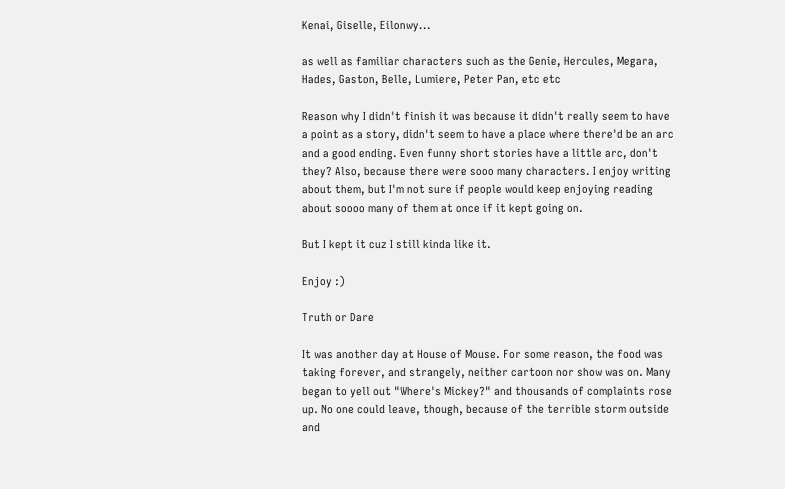Kenai, Giselle, Eilonwy...

as well as familiar characters such as the Genie, Hercules, Megara, Hades, Gaston, Belle, Lumiere, Peter Pan, etc etc

Reason why I didn't finish it was because it didn't really seem to have a point as a story, didn't seem to have a place where there'd be an arc and a good ending. Even funny short stories have a little arc, don't they? Also, because there were sooo many characters. I enjoy writing about them, but I'm not sure if people would keep enjoying reading about soooo many of them at once if it kept going on.

But I kept it cuz I still kinda like it.

Enjoy :)

Truth or Dare

It was another day at House of Mouse. For some reason, the food was taking forever, and strangely, neither cartoon nor show was on. Many began to yell out "Where's Mickey?" and thousands of complaints rose up. No one could leave, though, because of the terrible storm outside and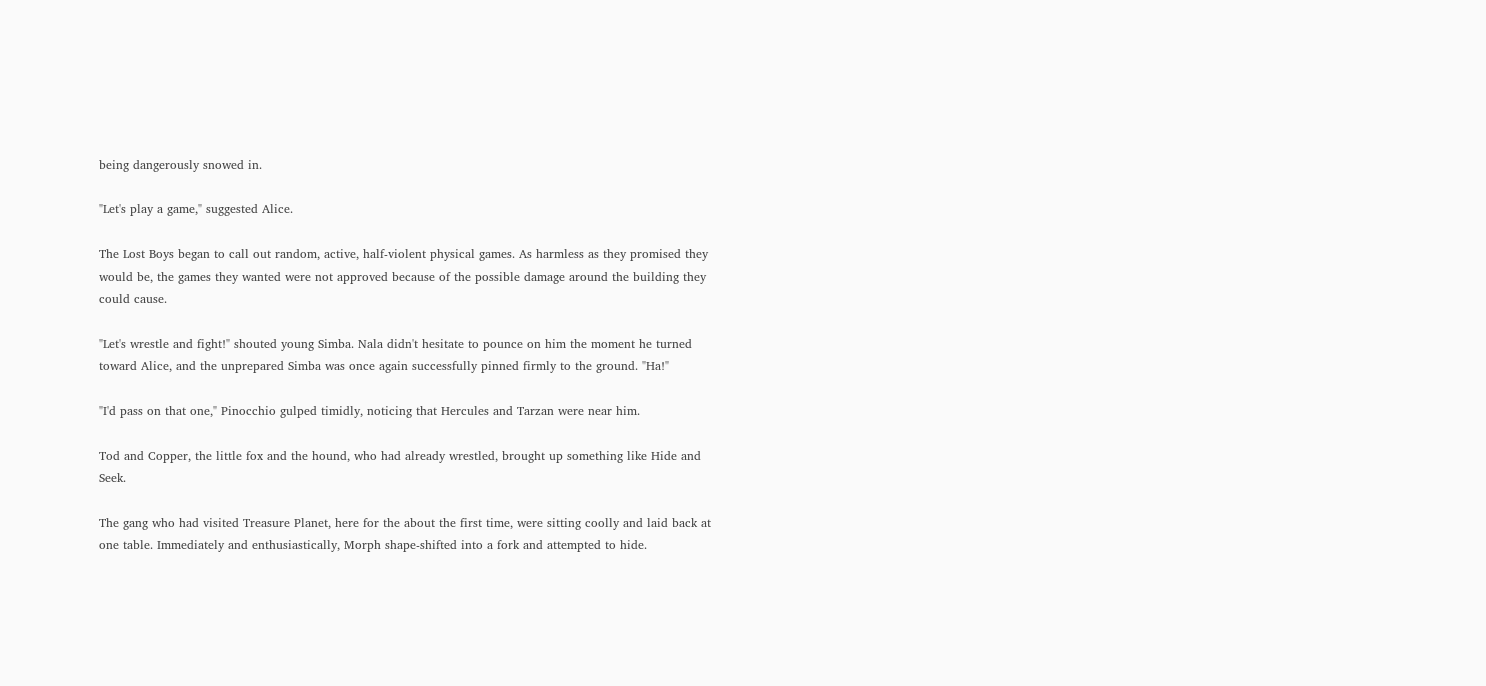being dangerously snowed in.

"Let's play a game," suggested Alice.

The Lost Boys began to call out random, active, half-violent physical games. As harmless as they promised they would be, the games they wanted were not approved because of the possible damage around the building they could cause.

"Let's wrestle and fight!" shouted young Simba. Nala didn't hesitate to pounce on him the moment he turned toward Alice, and the unprepared Simba was once again successfully pinned firmly to the ground. "Ha!"

"I'd pass on that one," Pinocchio gulped timidly, noticing that Hercules and Tarzan were near him.

Tod and Copper, the little fox and the hound, who had already wrestled, brought up something like Hide and Seek.

The gang who had visited Treasure Planet, here for the about the first time, were sitting coolly and laid back at one table. Immediately and enthusiastically, Morph shape-shifted into a fork and attempted to hide.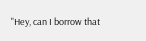"Hey, can I borrow that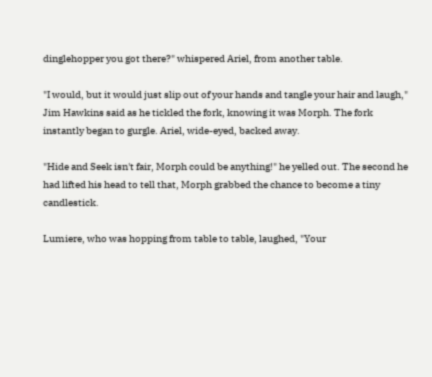dinglehopper you got there?" whispered Ariel, from another table.

"I would, but it would just slip out of your hands and tangle your hair and laugh," Jim Hawkins said as he tickled the fork, knowing it was Morph. The fork instantly began to gurgle. Ariel, wide-eyed, backed away.

"Hide and Seek isn't fair, Morph could be anything!" he yelled out. The second he had lifted his head to tell that, Morph grabbed the chance to become a tiny candlestick.

Lumiere, who was hopping from table to table, laughed, "Your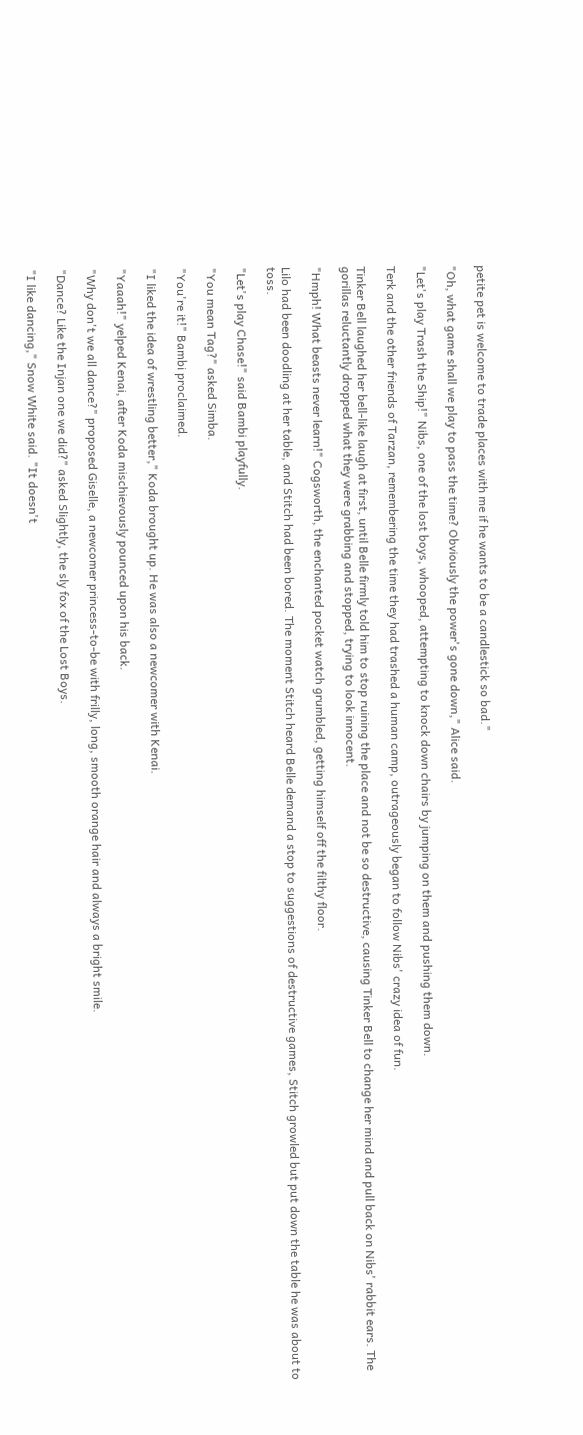petite pet is welcome to trade places with me if he wants to be a candlestick so bad."

"Oh, what game shall we play to pass the time? Obviously the power's gone down," Alice said.

"Let's play Trash the Ship!" Nibs, one of the lost boys, whooped, attempting to knock down chairs by jumping on them and pushing them down.

Terk and the other friends of Tarzan, remembering the time they had trashed a human camp, outrageously began to follow Nibs' crazy idea of fun.

Tinker Bell laughed her bell-like laugh at first, until Belle firmly told him to stop ruining the place and not be so destructive, causing Tinker Bell to change her mind and pull back on Nibs' rabbit ears. The gorillas reluctantly dropped what they were grabbing and stopped, trying to look innocent.

"Hmph! What beasts never learn!" Cogsworth, the enchanted pocket watch grumbled, getting himself off the filthy floor.

Lilo had been doodling at her table, and Stitch had been bored. The moment Stitch heard Belle demand a stop to suggestions of destructive games, Stitch growled but put down the table he was about to toss.

"Let's play Chase!" said Bambi playfully.

"You mean Tag?" asked Simba.

"You're it!" Bambi proclaimed.

"I liked the idea of wrestling better," Koda brought up. He was also a newcomer with Kenai.

"Yaaah!" yelped Kenai, after Koda mischievously pounced upon his back.

"Why don't we all dance?" proposed Giselle, a newcomer princess-to-be with frilly, long, smooth orange hair and always a bright smile.

"Dance? Like the Injan one we did?" asked Slightly, the sly fox of the Lost Boys.

"I like dancing," Snow White said. "It doesn't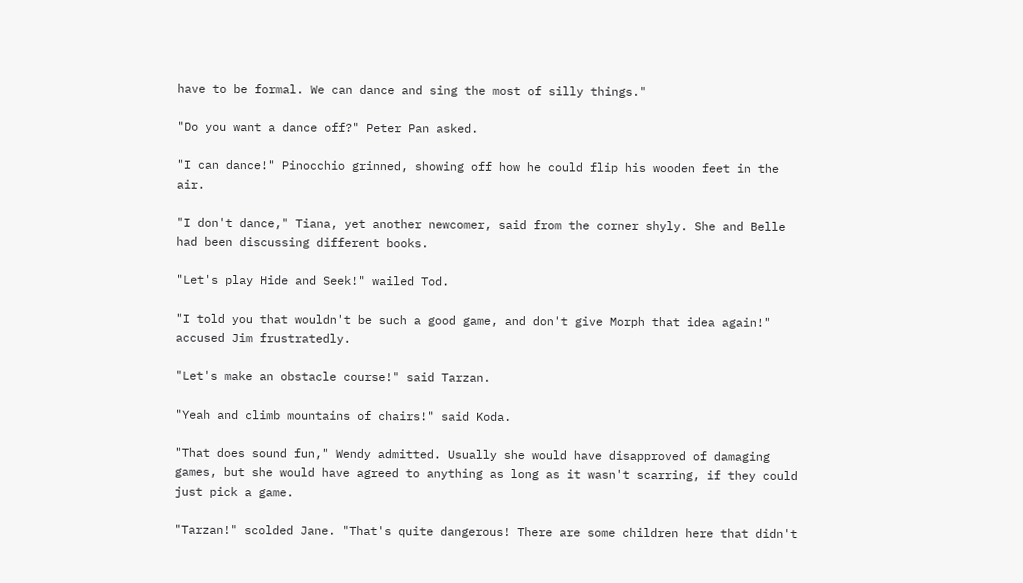have to be formal. We can dance and sing the most of silly things."

"Do you want a dance off?" Peter Pan asked.

"I can dance!" Pinocchio grinned, showing off how he could flip his wooden feet in the air.

"I don't dance," Tiana, yet another newcomer, said from the corner shyly. She and Belle had been discussing different books.

"Let's play Hide and Seek!" wailed Tod.

"I told you that wouldn't be such a good game, and don't give Morph that idea again!" accused Jim frustratedly.

"Let's make an obstacle course!" said Tarzan.

"Yeah and climb mountains of chairs!" said Koda.

"That does sound fun," Wendy admitted. Usually she would have disapproved of damaging games, but she would have agreed to anything as long as it wasn't scarring, if they could just pick a game.

"Tarzan!" scolded Jane. "That's quite dangerous! There are some children here that didn't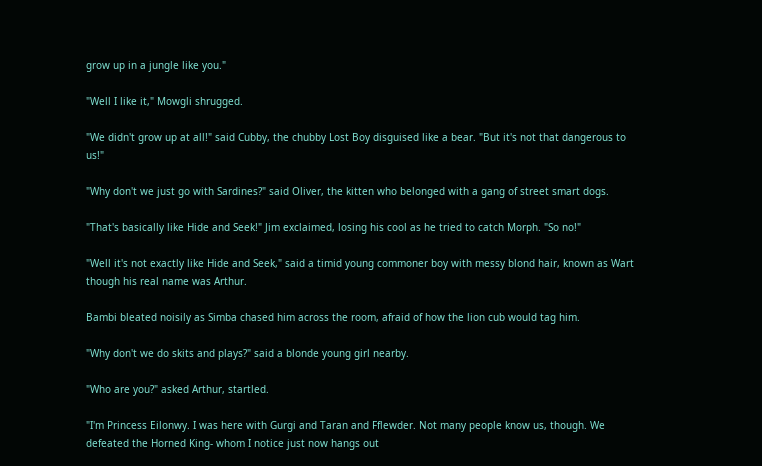grow up in a jungle like you."

"Well I like it," Mowgli shrugged.

"We didn't grow up at all!" said Cubby, the chubby Lost Boy disguised like a bear. "But it's not that dangerous to us!"

"Why don't we just go with Sardines?" said Oliver, the kitten who belonged with a gang of street smart dogs.

"That's basically like Hide and Seek!" Jim exclaimed, losing his cool as he tried to catch Morph. "So no!"

"Well it's not exactly like Hide and Seek," said a timid young commoner boy with messy blond hair, known as Wart though his real name was Arthur.

Bambi bleated noisily as Simba chased him across the room, afraid of how the lion cub would tag him.

"Why don't we do skits and plays?" said a blonde young girl nearby.

"Who are you?" asked Arthur, startled.

"I'm Princess Eilonwy. I was here with Gurgi and Taran and Fflewder. Not many people know us, though. We defeated the Horned King- whom I notice just now hangs out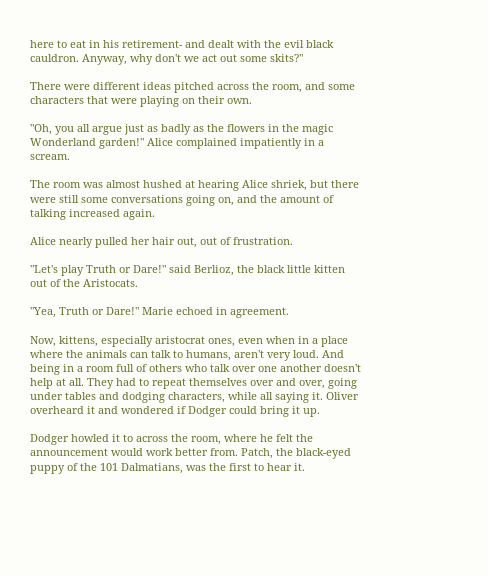here to eat in his retirement- and dealt with the evil black cauldron. Anyway, why don't we act out some skits?"

There were different ideas pitched across the room, and some characters that were playing on their own.

"Oh, you all argue just as badly as the flowers in the magic Wonderland garden!" Alice complained impatiently in a scream.

The room was almost hushed at hearing Alice shriek, but there were still some conversations going on, and the amount of talking increased again.

Alice nearly pulled her hair out, out of frustration.

"Let's play Truth or Dare!" said Berlioz, the black little kitten out of the Aristocats.

"Yea, Truth or Dare!" Marie echoed in agreement.

Now, kittens, especially aristocrat ones, even when in a place where the animals can talk to humans, aren't very loud. And being in a room full of others who talk over one another doesn't help at all. They had to repeat themselves over and over, going under tables and dodging characters, while all saying it. Oliver overheard it and wondered if Dodger could bring it up.

Dodger howled it to across the room, where he felt the announcement would work better from. Patch, the black-eyed puppy of the 101 Dalmatians, was the first to hear it.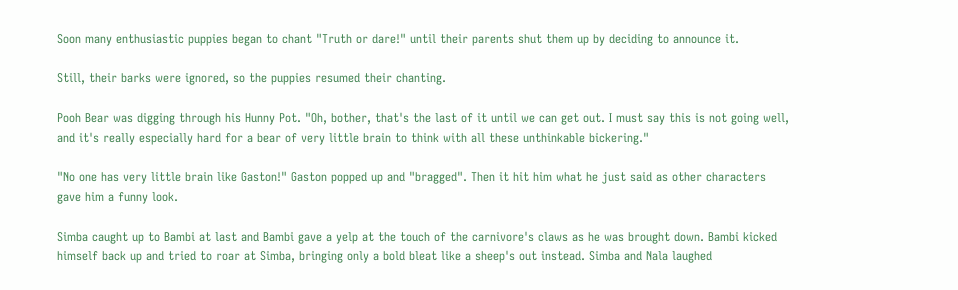Soon many enthusiastic puppies began to chant "Truth or dare!" until their parents shut them up by deciding to announce it.

Still, their barks were ignored, so the puppies resumed their chanting.

Pooh Bear was digging through his Hunny Pot. "Oh, bother, that's the last of it until we can get out. I must say this is not going well, and it's really especially hard for a bear of very little brain to think with all these unthinkable bickering."

"No one has very little brain like Gaston!" Gaston popped up and "bragged". Then it hit him what he just said as other characters gave him a funny look.

Simba caught up to Bambi at last and Bambi gave a yelp at the touch of the carnivore's claws as he was brought down. Bambi kicked himself back up and tried to roar at Simba, bringing only a bold bleat like a sheep's out instead. Simba and Nala laughed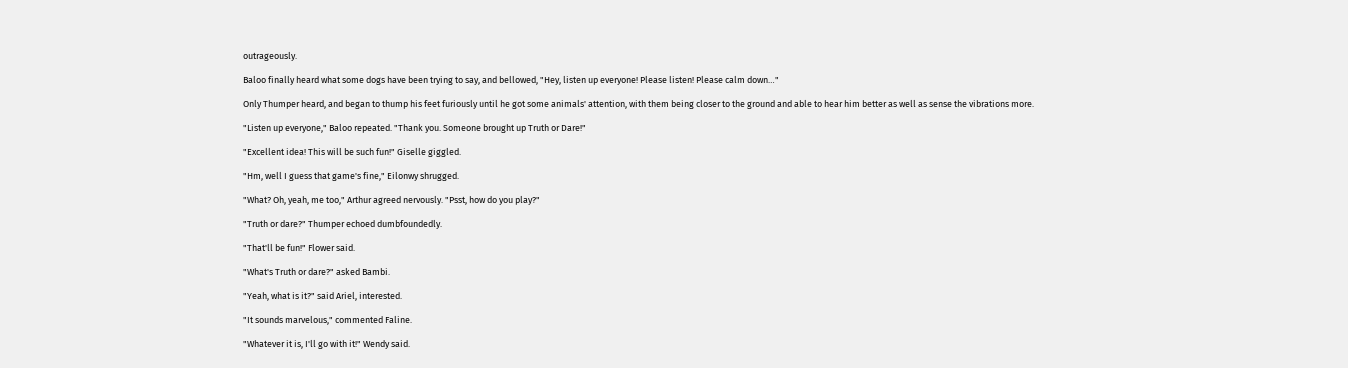outrageously.

Baloo finally heard what some dogs have been trying to say, and bellowed, "Hey, listen up everyone! Please listen! Please calm down…"

Only Thumper heard, and began to thump his feet furiously until he got some animals' attention, with them being closer to the ground and able to hear him better as well as sense the vibrations more.

"Listen up everyone," Baloo repeated. "Thank you. Someone brought up Truth or Dare!"

"Excellent idea! This will be such fun!" Giselle giggled.

"Hm, well I guess that game's fine," Eilonwy shrugged.

"What? Oh, yeah, me too," Arthur agreed nervously. "Psst, how do you play?"

"Truth or dare?" Thumper echoed dumbfoundedly.

"That'll be fun!" Flower said.

"What's Truth or dare?" asked Bambi.

"Yeah, what is it?" said Ariel, interested.

"It sounds marvelous," commented Faline.

"Whatever it is, I'll go with it!" Wendy said.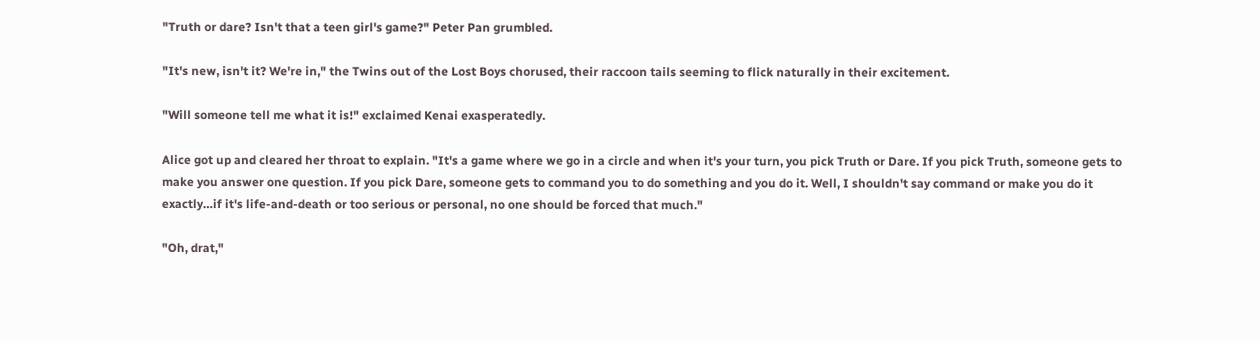"Truth or dare? Isn't that a teen girl's game?" Peter Pan grumbled.

"It's new, isn't it? We're in," the Twins out of the Lost Boys chorused, their raccoon tails seeming to flick naturally in their excitement.

"Will someone tell me what it is!" exclaimed Kenai exasperatedly.

Alice got up and cleared her throat to explain. "It's a game where we go in a circle and when it's your turn, you pick Truth or Dare. If you pick Truth, someone gets to make you answer one question. If you pick Dare, someone gets to command you to do something and you do it. Well, I shouldn't say command or make you do it exactly…if it's life-and-death or too serious or personal, no one should be forced that much."

"Oh, drat,"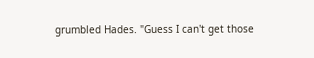grumbled Hades. "Guess I can't get those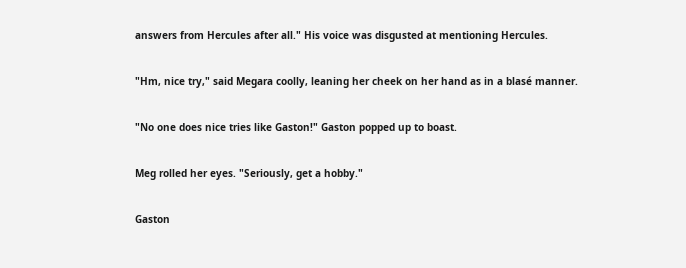answers from Hercules after all." His voice was disgusted at mentioning Hercules.

"Hm, nice try," said Megara coolly, leaning her cheek on her hand as in a blasé manner.

"No one does nice tries like Gaston!" Gaston popped up to boast.

Meg rolled her eyes. "Seriously, get a hobby."

Gaston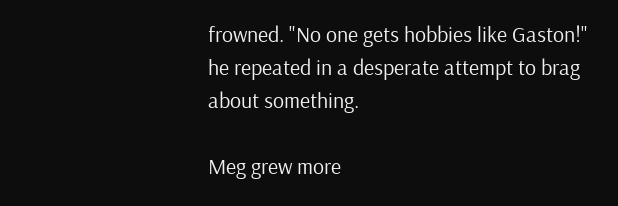frowned. "No one gets hobbies like Gaston!" he repeated in a desperate attempt to brag about something.

Meg grew more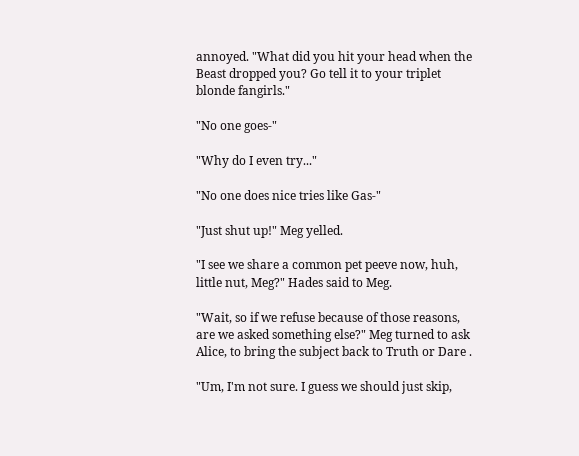annoyed. "What did you hit your head when the Beast dropped you? Go tell it to your triplet blonde fangirls."

"No one goes-"

"Why do I even try..."

"No one does nice tries like Gas-"

"Just shut up!" Meg yelled.

"I see we share a common pet peeve now, huh, little nut, Meg?" Hades said to Meg.

"Wait, so if we refuse because of those reasons, are we asked something else?" Meg turned to ask Alice, to bring the subject back to Truth or Dare .

"Um, I'm not sure. I guess we should just skip,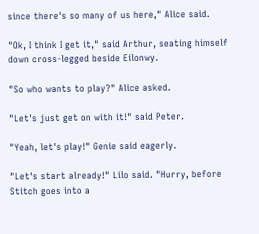since there's so many of us here," Alice said.

"Ok, I think I get it," said Arthur, seating himself down cross-legged beside Eilonwy.

"So who wants to play?" Alice asked.

"Let's just get on with it!" said Peter.

"Yeah, let's play!" Genie said eagerly.

"Let's start already!" Lilo said. "Hurry, before Stitch goes into a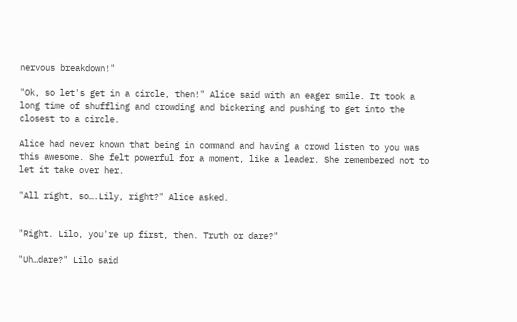nervous breakdown!"

"Ok, so let's get in a circle, then!" Alice said with an eager smile. It took a long time of shuffling and crowding and bickering and pushing to get into the closest to a circle.

Alice had never known that being in command and having a crowd listen to you was this awesome. She felt powerful for a moment, like a leader. She remembered not to let it take over her.

"All right, so….Lily, right?" Alice asked.


"Right. Lilo, you're up first, then. Truth or dare?"

"Uh…dare?" Lilo said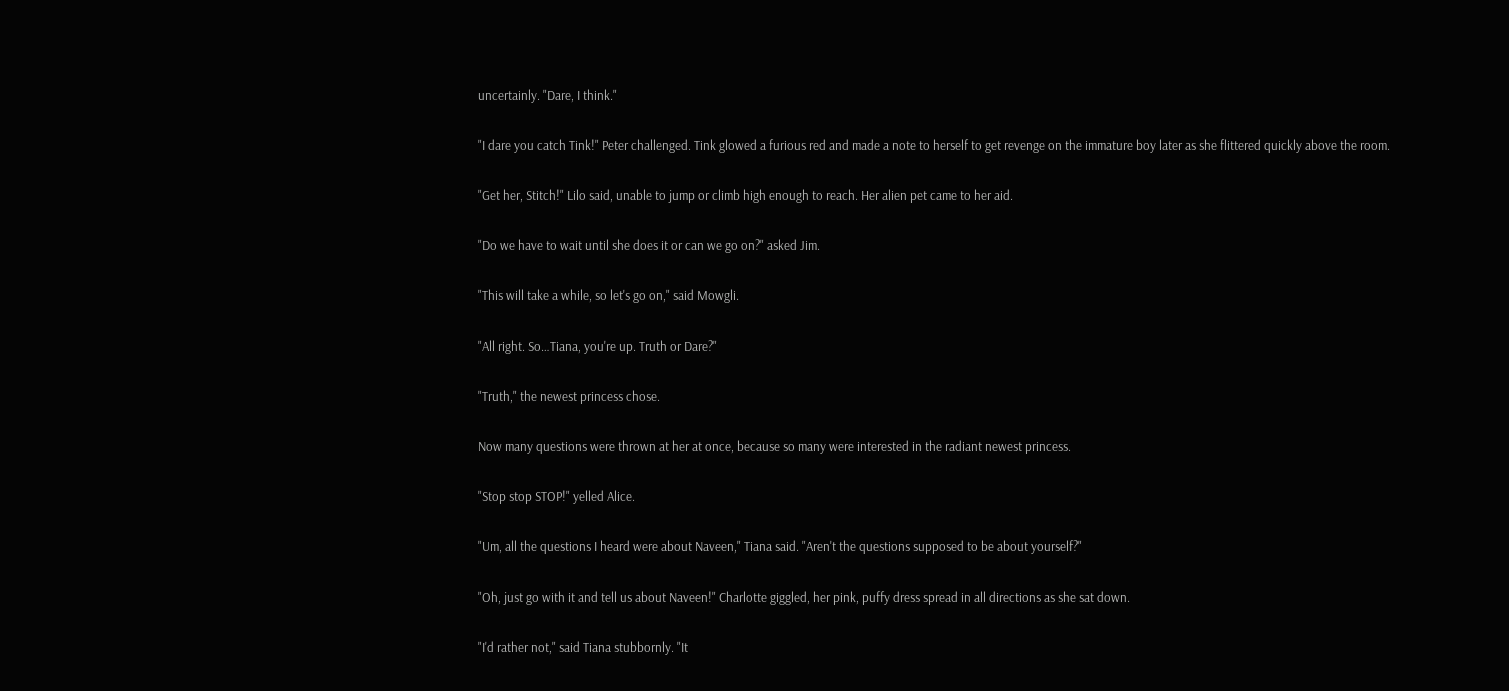uncertainly. "Dare, I think."

"I dare you catch Tink!" Peter challenged. Tink glowed a furious red and made a note to herself to get revenge on the immature boy later as she flittered quickly above the room.

"Get her, Stitch!" Lilo said, unable to jump or climb high enough to reach. Her alien pet came to her aid.

"Do we have to wait until she does it or can we go on?" asked Jim.

"This will take a while, so let's go on," said Mowgli.

"All right. So…Tiana, you're up. Truth or Dare?"

"Truth," the newest princess chose.

Now many questions were thrown at her at once, because so many were interested in the radiant newest princess.

"Stop stop STOP!" yelled Alice.

"Um, all the questions I heard were about Naveen," Tiana said. "Aren't the questions supposed to be about yourself?"

"Oh, just go with it and tell us about Naveen!" Charlotte giggled, her pink, puffy dress spread in all directions as she sat down.

"I'd rather not," said Tiana stubbornly. "It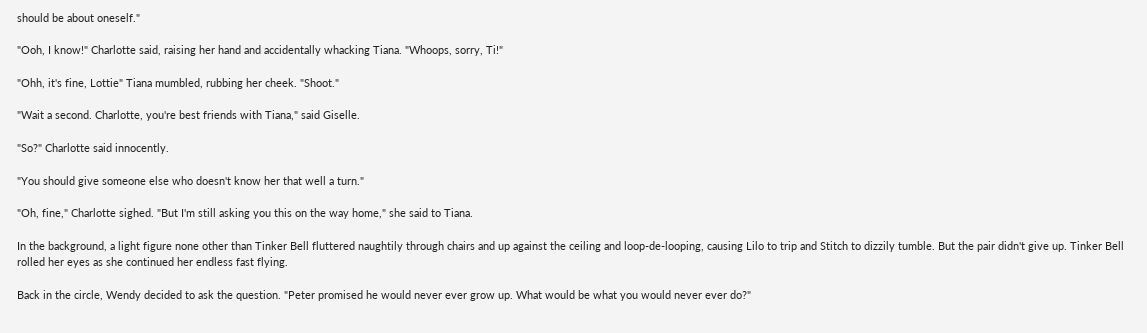should be about oneself."

"Ooh, I know!" Charlotte said, raising her hand and accidentally whacking Tiana. "Whoops, sorry, Ti!"

"Ohh, it's fine, Lottie" Tiana mumbled, rubbing her cheek. "Shoot."

"Wait a second. Charlotte, you're best friends with Tiana," said Giselle.

"So?" Charlotte said innocently.

"You should give someone else who doesn't know her that well a turn."

"Oh, fine," Charlotte sighed. "But I'm still asking you this on the way home," she said to Tiana.

In the background, a light figure none other than Tinker Bell fluttered naughtily through chairs and up against the ceiling and loop-de-looping, causing Lilo to trip and Stitch to dizzily tumble. But the pair didn't give up. Tinker Bell rolled her eyes as she continued her endless fast flying.

Back in the circle, Wendy decided to ask the question. "Peter promised he would never ever grow up. What would be what you would never ever do?"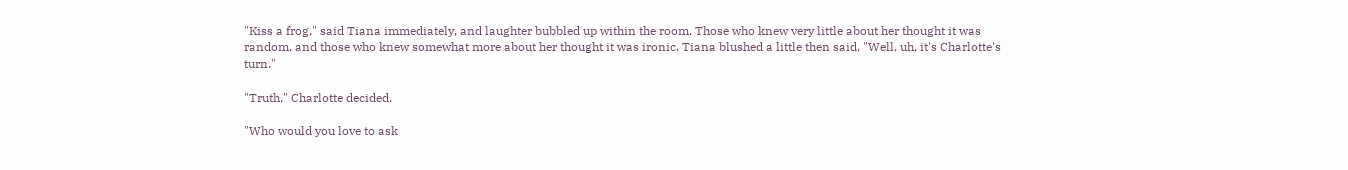"Kiss a frog," said Tiana immediately, and laughter bubbled up within the room. Those who knew very little about her thought it was random, and those who knew somewhat more about her thought it was ironic. Tiana blushed a little then said, "Well, uh, it's Charlotte's turn."

"Truth," Charlotte decided.

"Who would you love to ask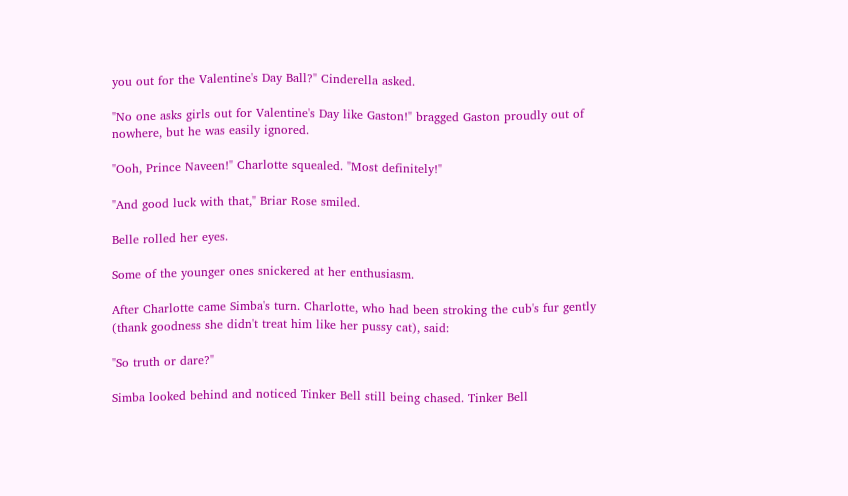you out for the Valentine's Day Ball?" Cinderella asked.

"No one asks girls out for Valentine's Day like Gaston!" bragged Gaston proudly out of nowhere, but he was easily ignored.

"Ooh, Prince Naveen!" Charlotte squealed. "Most definitely!"

"And good luck with that," Briar Rose smiled.

Belle rolled her eyes.

Some of the younger ones snickered at her enthusiasm.

After Charlotte came Simba's turn. Charlotte, who had been stroking the cub's fur gently (thank goodness she didn't treat him like her pussy cat), said:

"So truth or dare?"

Simba looked behind and noticed Tinker Bell still being chased. Tinker Bell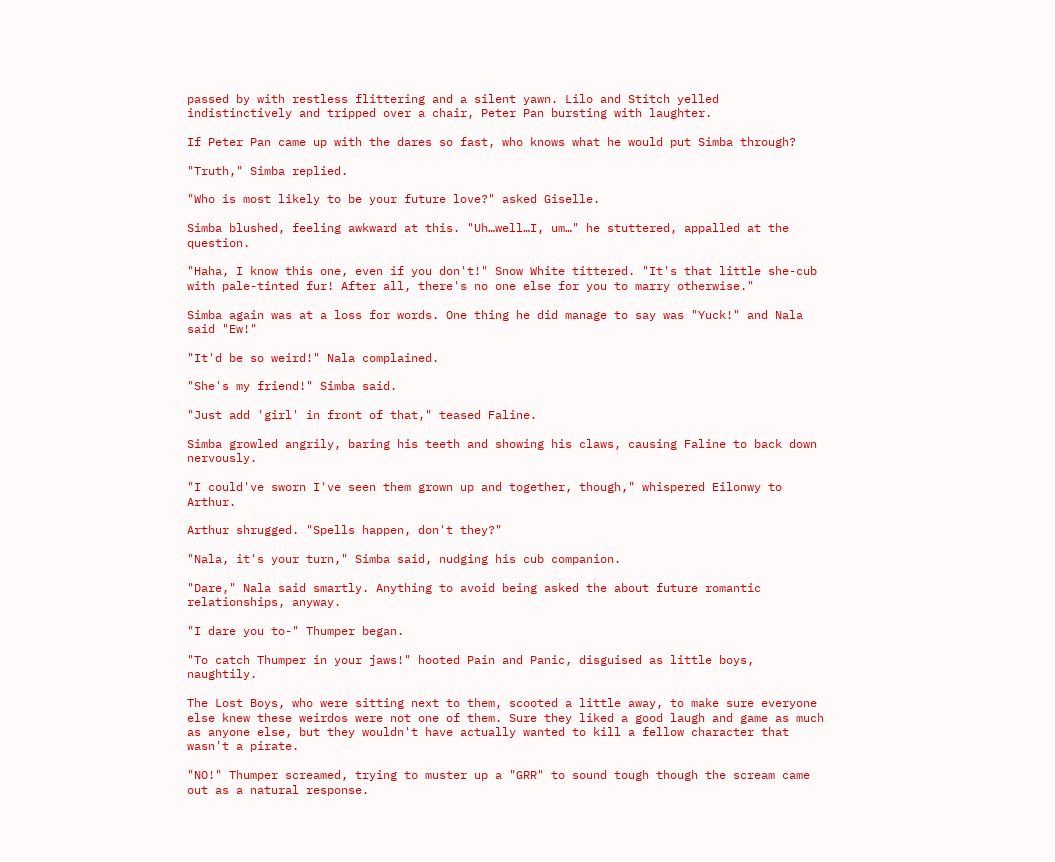passed by with restless flittering and a silent yawn. Lilo and Stitch yelled indistinctively and tripped over a chair, Peter Pan bursting with laughter.

If Peter Pan came up with the dares so fast, who knows what he would put Simba through?

"Truth," Simba replied.

"Who is most likely to be your future love?" asked Giselle.

Simba blushed, feeling awkward at this. "Uh…well…I, um…" he stuttered, appalled at the question.

"Haha, I know this one, even if you don't!" Snow White tittered. "It's that little she-cub with pale-tinted fur! After all, there's no one else for you to marry otherwise."

Simba again was at a loss for words. One thing he did manage to say was "Yuck!" and Nala said "Ew!"

"It'd be so weird!" Nala complained.

"She's my friend!" Simba said.

"Just add 'girl' in front of that," teased Faline.

Simba growled angrily, baring his teeth and showing his claws, causing Faline to back down nervously.

"I could've sworn I've seen them grown up and together, though," whispered Eilonwy to Arthur.

Arthur shrugged. "Spells happen, don't they?"

"Nala, it's your turn," Simba said, nudging his cub companion.

"Dare," Nala said smartly. Anything to avoid being asked the about future romantic relationships, anyway.

"I dare you to-" Thumper began.

"To catch Thumper in your jaws!" hooted Pain and Panic, disguised as little boys, naughtily.

The Lost Boys, who were sitting next to them, scooted a little away, to make sure everyone else knew these weirdos were not one of them. Sure they liked a good laugh and game as much as anyone else, but they wouldn't have actually wanted to kill a fellow character that wasn't a pirate.

"NO!" Thumper screamed, trying to muster up a "GRR" to sound tough though the scream came out as a natural response.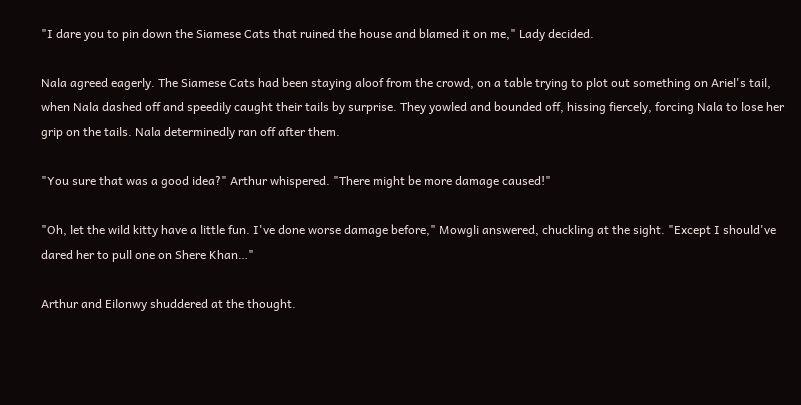"I dare you to pin down the Siamese Cats that ruined the house and blamed it on me," Lady decided.

Nala agreed eagerly. The Siamese Cats had been staying aloof from the crowd, on a table trying to plot out something on Ariel's tail, when Nala dashed off and speedily caught their tails by surprise. They yowled and bounded off, hissing fiercely, forcing Nala to lose her grip on the tails. Nala determinedly ran off after them.

"You sure that was a good idea?" Arthur whispered. "There might be more damage caused!"

"Oh, let the wild kitty have a little fun. I've done worse damage before," Mowgli answered, chuckling at the sight. "Except I should've dared her to pull one on Shere Khan…"

Arthur and Eilonwy shuddered at the thought.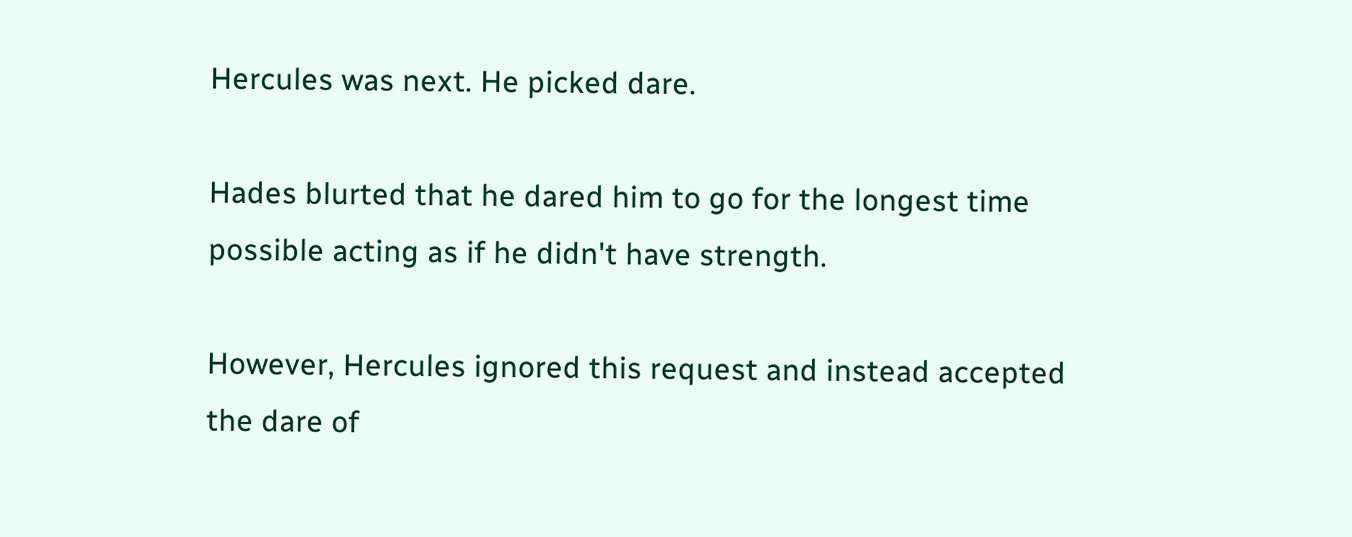Hercules was next. He picked dare.

Hades blurted that he dared him to go for the longest time possible acting as if he didn't have strength.

However, Hercules ignored this request and instead accepted the dare of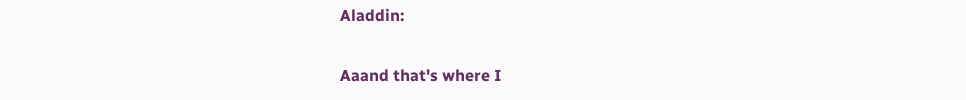Aladdin:

Aaand that's where I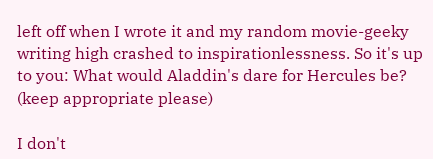left off when I wrote it and my random movie-geeky writing high crashed to inspirationlessness. So it's up to you: What would Aladdin's dare for Hercules be? (keep appropriate please)

I don't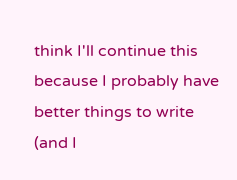think I'll continue this because I probably have better things to write (and I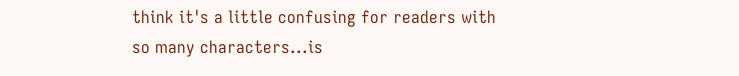think it's a little confusing for readers with so many characters...is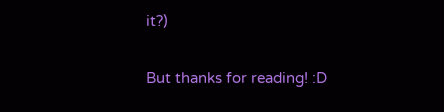it?)

But thanks for reading! :D